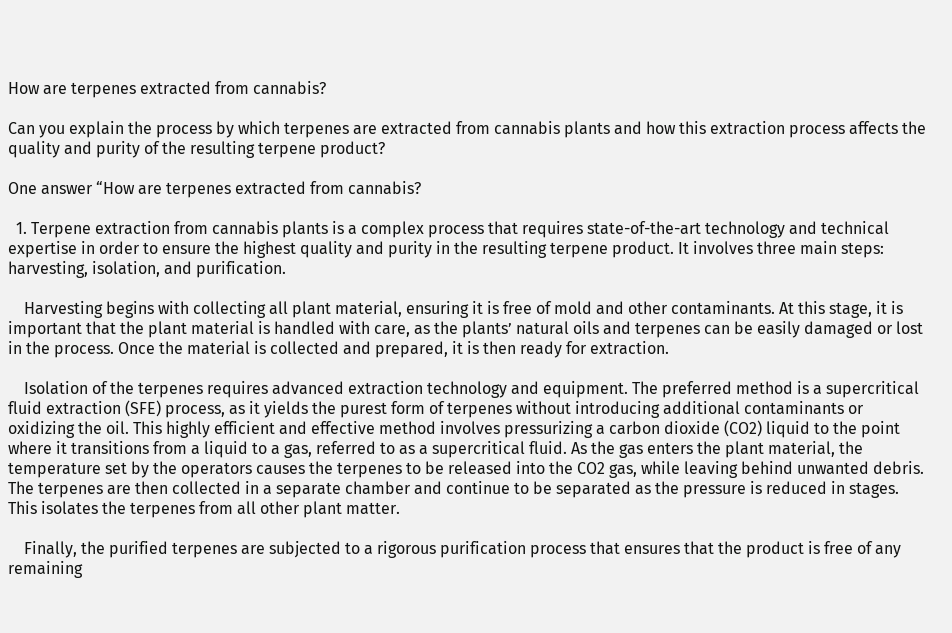How are terpenes extracted from cannabis?

Can you explain the process by which terpenes are extracted from cannabis plants and how this extraction process affects the quality and purity of the resulting terpene product?

One answer “How are terpenes extracted from cannabis?

  1. Terpene extraction from cannabis plants is a complex process that requires state-of-the-art technology and technical expertise in order to ensure the highest quality and purity in the resulting terpene product. It involves three main steps: harvesting, isolation, and purification.

    Harvesting begins with collecting all plant material, ensuring it is free of mold and other contaminants. At this stage, it is important that the plant material is handled with care, as the plants’ natural oils and terpenes can be easily damaged or lost in the process. Once the material is collected and prepared, it is then ready for extraction.

    Isolation of the terpenes requires advanced extraction technology and equipment. The preferred method is a supercritical fluid extraction (SFE) process, as it yields the purest form of terpenes without introducing additional contaminants or oxidizing the oil. This highly efficient and effective method involves pressurizing a carbon dioxide (CO2) liquid to the point where it transitions from a liquid to a gas, referred to as a supercritical fluid. As the gas enters the plant material, the temperature set by the operators causes the terpenes to be released into the CO2 gas, while leaving behind unwanted debris. The terpenes are then collected in a separate chamber and continue to be separated as the pressure is reduced in stages. This isolates the terpenes from all other plant matter.

    Finally, the purified terpenes are subjected to a rigorous purification process that ensures that the product is free of any remaining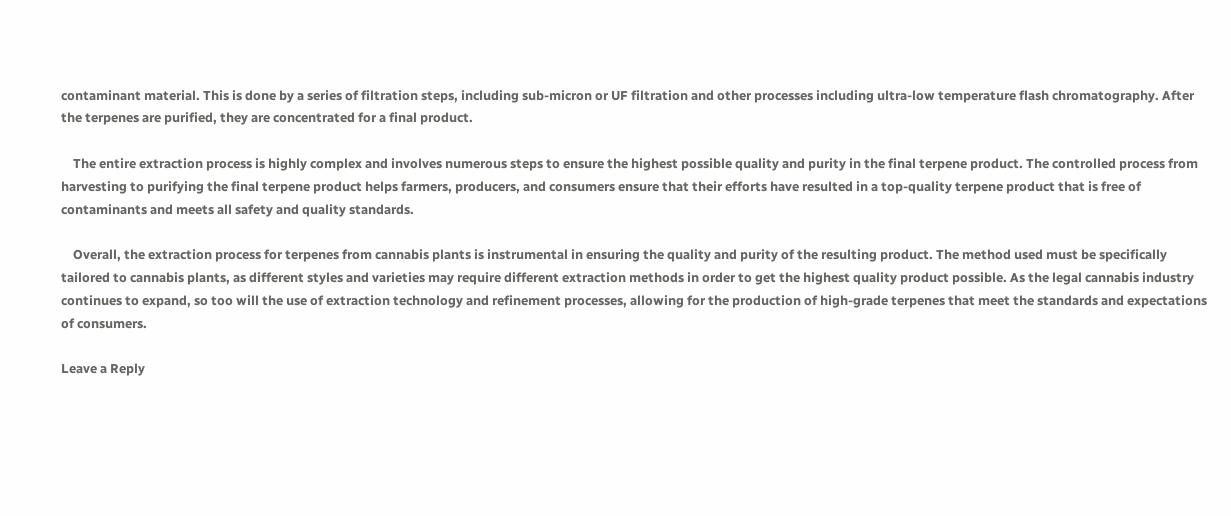contaminant material. This is done by a series of filtration steps, including sub-micron or UF filtration and other processes including ultra-low temperature flash chromatography. After the terpenes are purified, they are concentrated for a final product.

    The entire extraction process is highly complex and involves numerous steps to ensure the highest possible quality and purity in the final terpene product. The controlled process from harvesting to purifying the final terpene product helps farmers, producers, and consumers ensure that their efforts have resulted in a top-quality terpene product that is free of contaminants and meets all safety and quality standards.

    Overall, the extraction process for terpenes from cannabis plants is instrumental in ensuring the quality and purity of the resulting product. The method used must be specifically tailored to cannabis plants, as different styles and varieties may require different extraction methods in order to get the highest quality product possible. As the legal cannabis industry continues to expand, so too will the use of extraction technology and refinement processes, allowing for the production of high-grade terpenes that meet the standards and expectations of consumers.

Leave a Reply